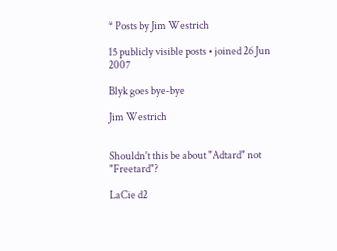* Posts by Jim Westrich

15 publicly visible posts • joined 26 Jun 2007

Blyk goes bye-bye

Jim Westrich


Shouldn't this be about "Adtard" not "Freetard"?

LaCie d2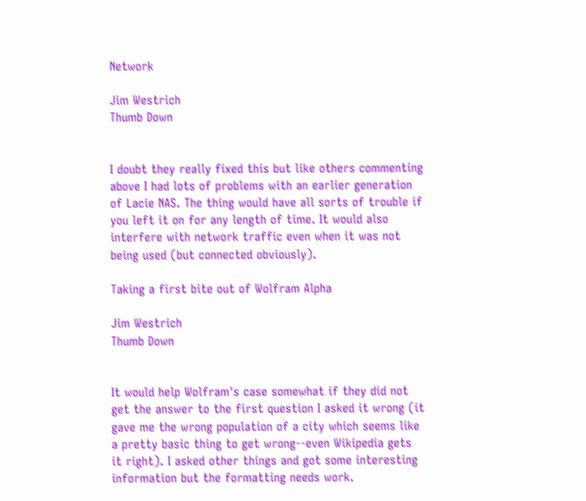Network

Jim Westrich
Thumb Down


I doubt they really fixed this but like others commenting above I had lots of problems with an earlier generation of Lacie NAS. The thing would have all sorts of trouble if you left it on for any length of time. It would also interfere with network traffic even when it was not being used (but connected obviously).

Taking a first bite out of Wolfram Alpha

Jim Westrich
Thumb Down


It would help Wolfram's case somewhat if they did not get the answer to the first question I asked it wrong (it gave me the wrong population of a city which seems like a pretty basic thing to get wrong--even Wikipedia gets it right). I asked other things and got some interesting information but the formatting needs work.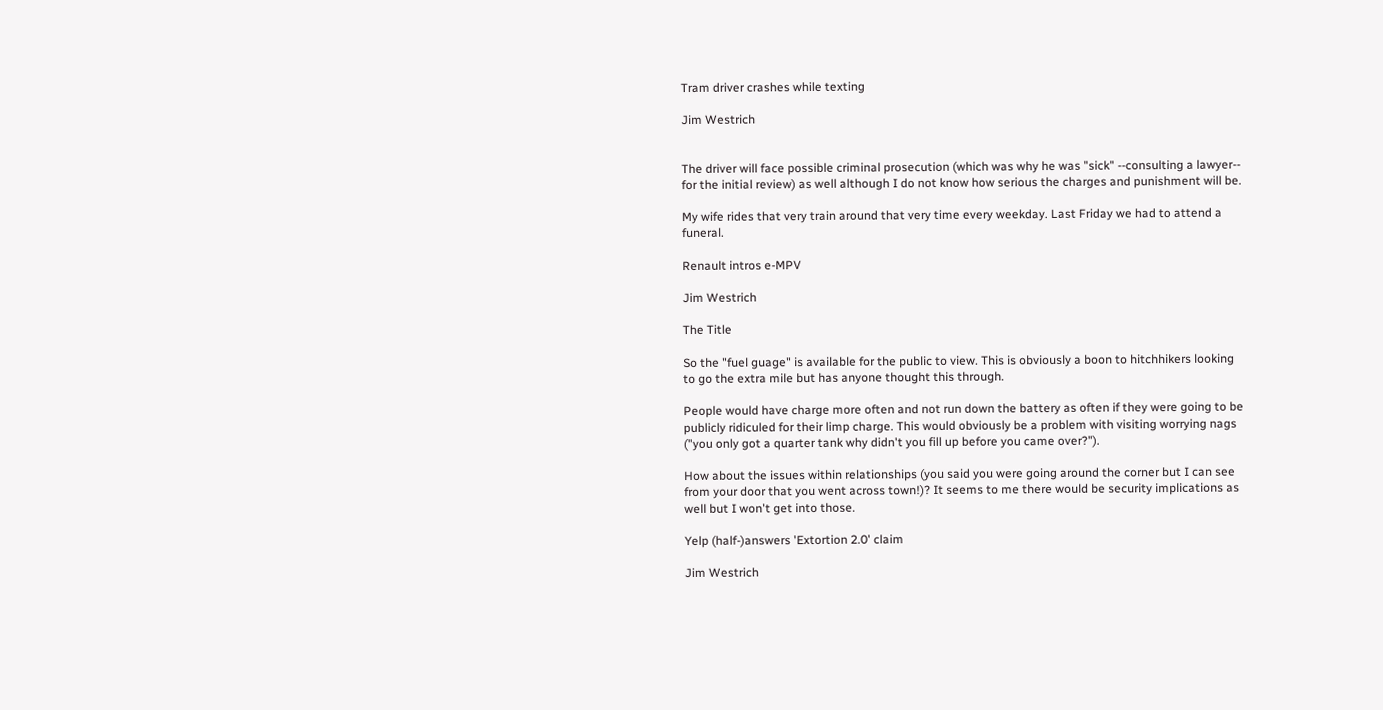Tram driver crashes while texting

Jim Westrich


The driver will face possible criminal prosecution (which was why he was "sick" --consulting a lawyer-- for the initial review) as well although I do not know how serious the charges and punishment will be.

My wife rides that very train around that very time every weekday. Last Friday we had to attend a funeral.

Renault intros e-MPV

Jim Westrich

The Title

So the "fuel guage" is available for the public to view. This is obviously a boon to hitchhikers looking to go the extra mile but has anyone thought this through.

People would have charge more often and not run down the battery as often if they were going to be publicly ridiculed for their limp charge. This would obviously be a problem with visiting worrying nags ("you only got a quarter tank why didn't you fill up before you came over?").

How about the issues within relationships (you said you were going around the corner but I can see from your door that you went across town!)? It seems to me there would be security implications as well but I won't get into those.

Yelp (half-)answers 'Extortion 2.0' claim

Jim Westrich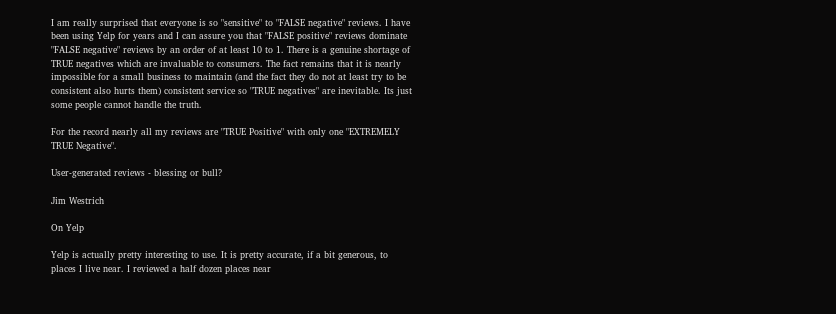I am really surprised that everyone is so "sensitive" to "FALSE negative" reviews. I have been using Yelp for years and I can assure you that "FALSE positive" reviews dominate "FALSE negative" reviews by an order of at least 10 to 1. There is a genuine shortage of TRUE negatives which are invaluable to consumers. The fact remains that it is nearly impossible for a small business to maintain (and the fact they do not at least try to be consistent also hurts them) consistent service so "TRUE negatives" are inevitable. Its just some people cannot handle the truth.

For the record nearly all my reviews are "TRUE Positive" with only one "EXTREMELY TRUE Negative".

User-generated reviews - blessing or bull?

Jim Westrich

On Yelp

Yelp is actually pretty interesting to use. It is pretty accurate, if a bit generous, to places I live near. I reviewed a half dozen places near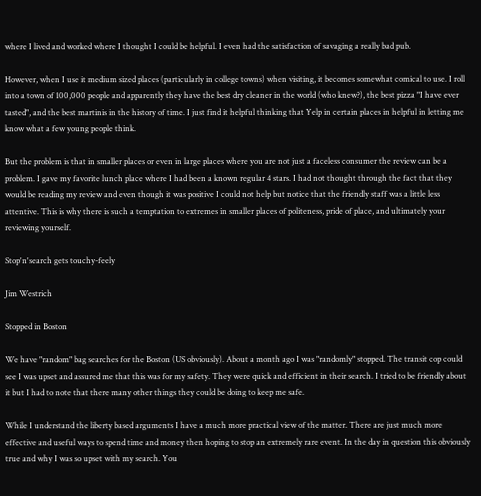where I lived and worked where I thought I could be helpful. I even had the satisfaction of savaging a really bad pub.

However, when I use it medium sized places (particularly in college towns) when visiting, it becomes somewhat comical to use. I roll into a town of 100,000 people and apparently they have the best dry cleaner in the world (who knew?), the best pizza "I have ever tasted", and the best martinis in the history of time. I just find it helpful thinking that Yelp in certain places in helpful in letting me know what a few young people think.

But the problem is that in smaller places or even in large places where you are not just a faceless consumer the review can be a problem. I gave my favorite lunch place where I had been a known regular 4 stars. I had not thought through the fact that they would be reading my review and even though it was positive I could not help but notice that the friendly staff was a little less attentive. This is why there is such a temptation to extremes in smaller places of politeness, pride of place, and ultimately your reviewing yourself.

Stop'n'search gets touchy-feely

Jim Westrich

Stopped in Boston

We have "random" bag searches for the Boston (US obviously). About a month ago I was "randomly" stopped. The transit cop could see I was upset and assured me that this was for my safety. They were quick and efficient in their search. I tried to be friendly about it but I had to note that there many other things they could be doing to keep me safe.

While I understand the liberty based arguments I have a much more practical view of the matter. There are just much more effective and useful ways to spend time and money then hoping to stop an extremely rare event. In the day in question this obviously true and why I was so upset with my search. You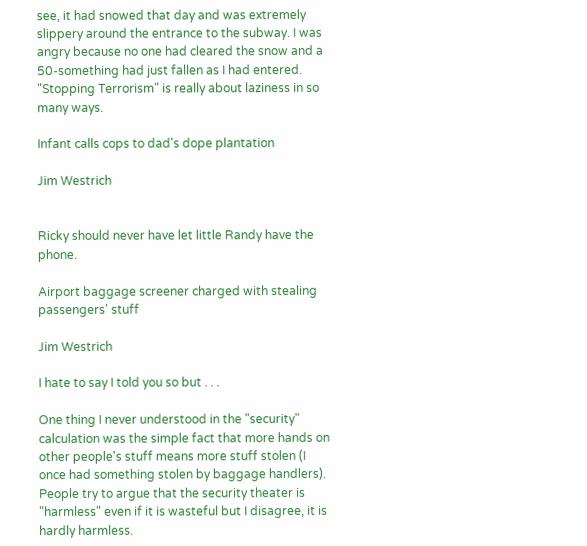see, it had snowed that day and was extremely slippery around the entrance to the subway. I was angry because no one had cleared the snow and a 50-something had just fallen as I had entered. "Stopping Terrorism" is really about laziness in so many ways.

Infant calls cops to dad's dope plantation

Jim Westrich


Ricky should never have let little Randy have the phone.

Airport baggage screener charged with stealing passengers' stuff

Jim Westrich

I hate to say I told you so but . . .

One thing I never understood in the "security" calculation was the simple fact that more hands on other people's stuff means more stuff stolen (I once had something stolen by baggage handlers). People try to argue that the security theater is "harmless" even if it is wasteful but I disagree, it is hardly harmless.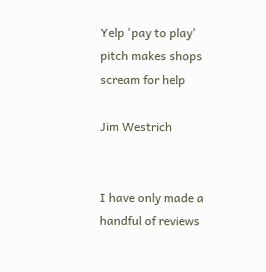Yelp 'pay to play' pitch makes shops scream for help

Jim Westrich


I have only made a handful of reviews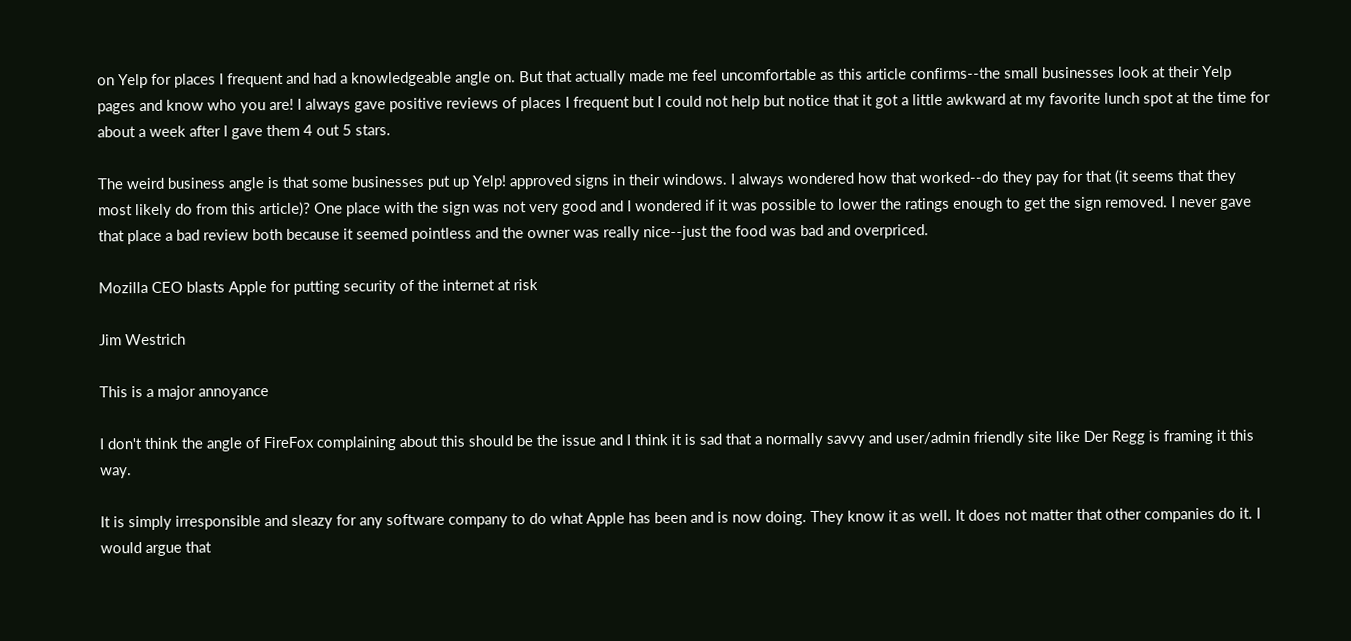on Yelp for places I frequent and had a knowledgeable angle on. But that actually made me feel uncomfortable as this article confirms--the small businesses look at their Yelp pages and know who you are! I always gave positive reviews of places I frequent but I could not help but notice that it got a little awkward at my favorite lunch spot at the time for about a week after I gave them 4 out 5 stars.

The weird business angle is that some businesses put up Yelp! approved signs in their windows. I always wondered how that worked--do they pay for that (it seems that they most likely do from this article)? One place with the sign was not very good and I wondered if it was possible to lower the ratings enough to get the sign removed. I never gave that place a bad review both because it seemed pointless and the owner was really nice--just the food was bad and overpriced.

Mozilla CEO blasts Apple for putting security of the internet at risk

Jim Westrich

This is a major annoyance

I don't think the angle of FireFox complaining about this should be the issue and I think it is sad that a normally savvy and user/admin friendly site like Der Regg is framing it this way.

It is simply irresponsible and sleazy for any software company to do what Apple has been and is now doing. They know it as well. It does not matter that other companies do it. I would argue that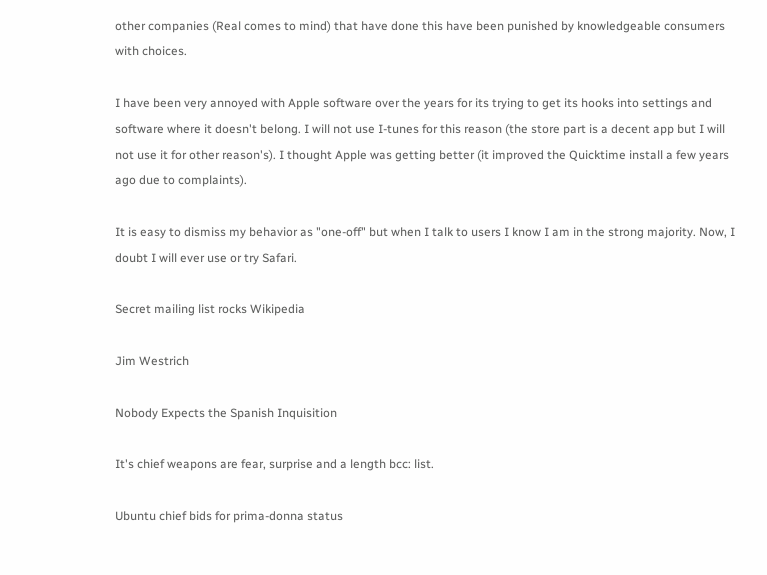other companies (Real comes to mind) that have done this have been punished by knowledgeable consumers with choices.

I have been very annoyed with Apple software over the years for its trying to get its hooks into settings and software where it doesn't belong. I will not use I-tunes for this reason (the store part is a decent app but I will not use it for other reason's). I thought Apple was getting better (it improved the Quicktime install a few years ago due to complaints).

It is easy to dismiss my behavior as "one-off" but when I talk to users I know I am in the strong majority. Now, I doubt I will ever use or try Safari.

Secret mailing list rocks Wikipedia

Jim Westrich

Nobody Expects the Spanish Inquisition

It's chief weapons are fear, surprise and a length bcc: list.

Ubuntu chief bids for prima-donna status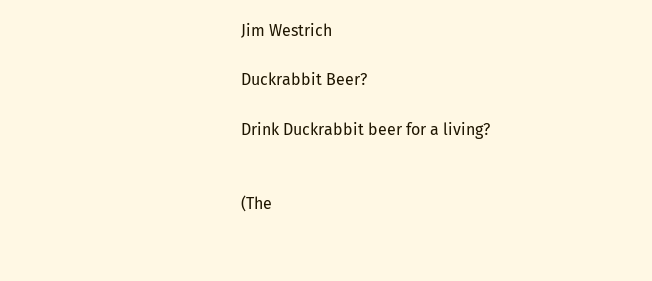Jim Westrich

Duckrabbit Beer?

Drink Duckrabbit beer for a living?


(The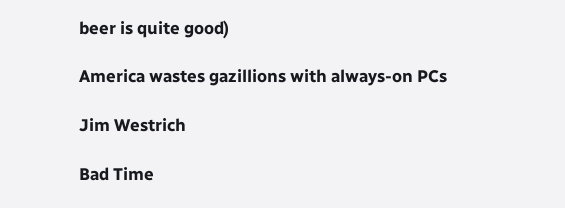beer is quite good)

America wastes gazillions with always-on PCs

Jim Westrich

Bad Time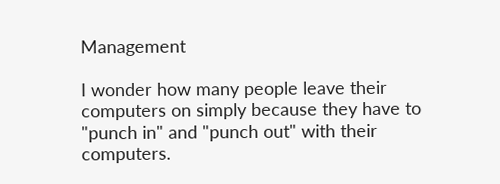Management

I wonder how many people leave their computers on simply because they have to "punch in" and "punch out" with their computers.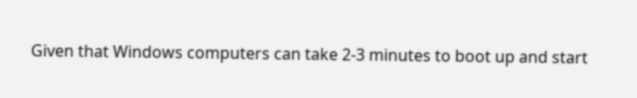Given that Windows computers can take 2-3 minutes to boot up and start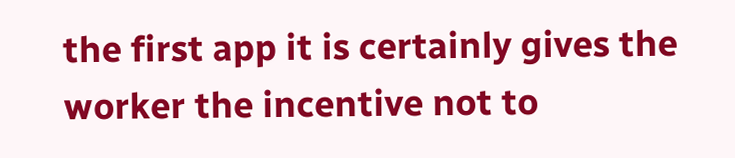the first app it is certainly gives the worker the incentive not to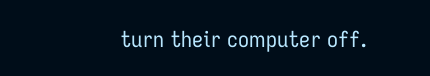turn their computer off.